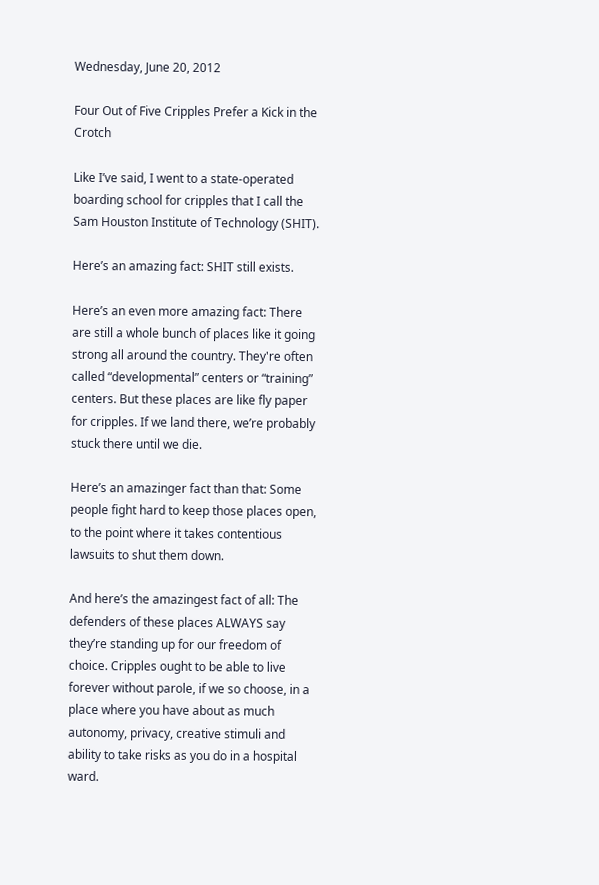Wednesday, June 20, 2012

Four Out of Five Cripples Prefer a Kick in the Crotch

Like I’ve said, I went to a state-operated boarding school for cripples that I call the Sam Houston Institute of Technology (SHIT).

Here’s an amazing fact: SHIT still exists.

Here’s an even more amazing fact: There are still a whole bunch of places like it going strong all around the country. They're often called “developmental” centers or “training” centers. But these places are like fly paper for cripples. If we land there, we’re probably stuck there until we die.

Here’s an amazinger fact than that: Some people fight hard to keep those places open, to the point where it takes contentious lawsuits to shut them down.

And here’s the amazingest fact of all: The defenders of these places ALWAYS say they’re standing up for our freedom of choice. Cripples ought to be able to live forever without parole, if we so choose, in a place where you have about as much autonomy, privacy, creative stimuli and ability to take risks as you do in a hospital ward.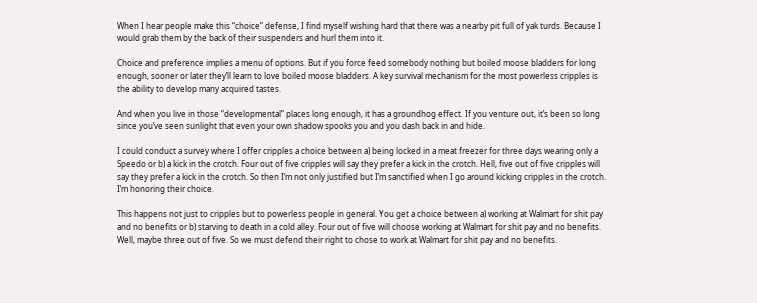When I hear people make this “choice” defense, I find myself wishing hard that there was a nearby pit full of yak turds. Because I would grab them by the back of their suspenders and hurl them into it.

Choice and preference implies a menu of options. But if you force feed somebody nothing but boiled moose bladders for long enough, sooner or later they’ll learn to love boiled moose bladders. A key survival mechanism for the most powerless cripples is the ability to develop many acquired tastes.

And when you live in those “developmental” places long enough, it has a groundhog effect. If you venture out, it’s been so long since you’ve seen sunlight that even your own shadow spooks you and you dash back in and hide.

I could conduct a survey where I offer cripples a choice between a) being locked in a meat freezer for three days wearing only a Speedo or b) a kick in the crotch. Four out of five cripples will say they prefer a kick in the crotch. Hell, five out of five cripples will say they prefer a kick in the crotch. So then I’m not only justified but I’m sanctified when I go around kicking cripples in the crotch. I’m honoring their choice.

This happens not just to cripples but to powerless people in general. You get a choice between a) working at Walmart for shit pay and no benefits or b) starving to death in a cold alley. Four out of five will choose working at Walmart for shit pay and no benefits. Well, maybe three out of five. So we must defend their right to chose to work at Walmart for shit pay and no benefits.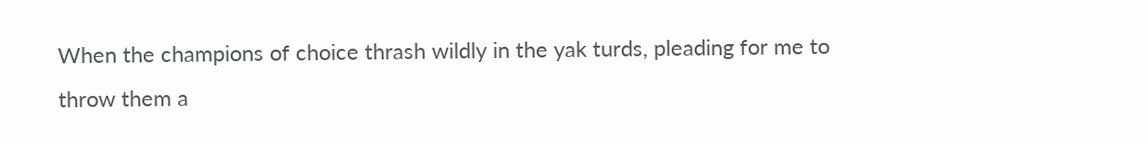When the champions of choice thrash wildly in the yak turds, pleading for me to throw them a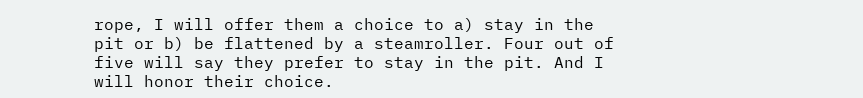rope, I will offer them a choice to a) stay in the pit or b) be flattened by a steamroller. Four out of five will say they prefer to stay in the pit. And I will honor their choice.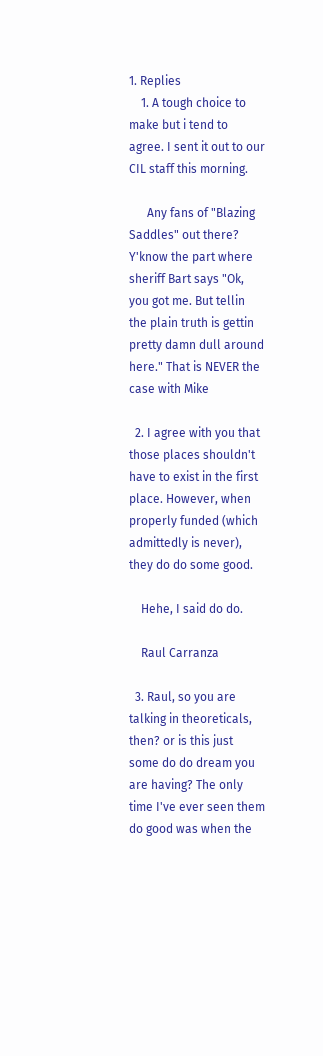1. Replies
    1. A tough choice to make but i tend to agree. I sent it out to our CIL staff this morning.

      Any fans of "Blazing Saddles" out there? Y'know the part where sheriff Bart says "Ok, you got me. But tellin the plain truth is gettin pretty damn dull around here." That is NEVER the case with Mike

  2. I agree with you that those places shouldn't have to exist in the first place. However, when properly funded (which admittedly is never), they do do some good.

    Hehe, I said do do.

    Raul Carranza

  3. Raul, so you are talking in theoreticals, then? or is this just some do do dream you are having? The only time I've ever seen them do good was when the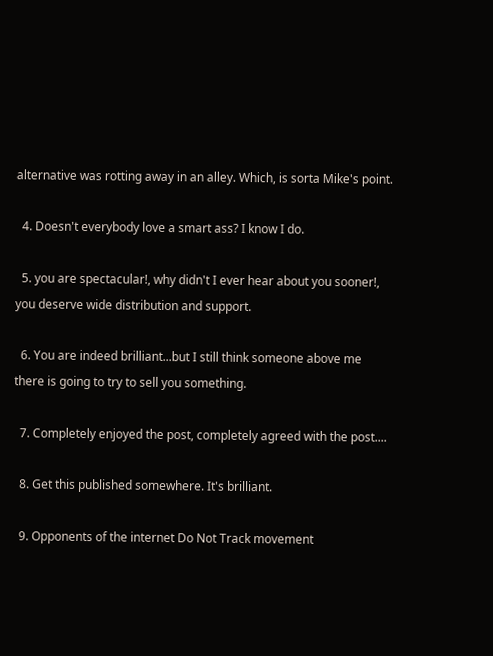alternative was rotting away in an alley. Which, is sorta Mike's point.

  4. Doesn't everybody love a smart ass? I know I do.

  5. you are spectacular!, why didn't I ever hear about you sooner!, you deserve wide distribution and support.

  6. You are indeed brilliant...but I still think someone above me there is going to try to sell you something.

  7. Completely enjoyed the post, completely agreed with the post....

  8. Get this published somewhere. It's brilliant.

  9. Opponents of the internet Do Not Track movement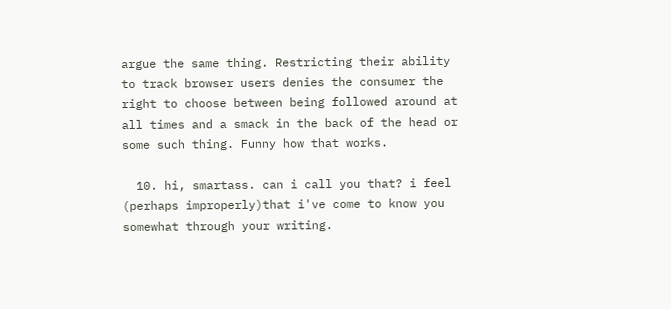argue the same thing. Restricting their ability to track browser users denies the consumer the right to choose between being followed around at all times and a smack in the back of the head or some such thing. Funny how that works.

  10. hi, smartass. can i call you that? i feel (perhaps improperly)that i've come to know you somewhat through your writing.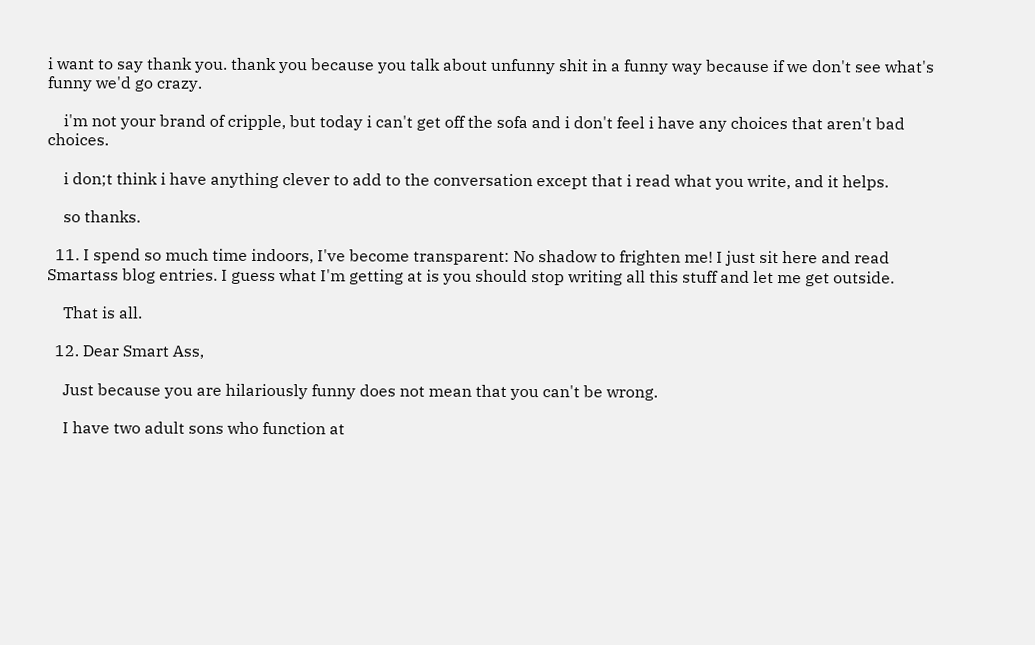i want to say thank you. thank you because you talk about unfunny shit in a funny way because if we don't see what's funny we'd go crazy.

    i'm not your brand of cripple, but today i can't get off the sofa and i don't feel i have any choices that aren't bad choices.

    i don;t think i have anything clever to add to the conversation except that i read what you write, and it helps.

    so thanks.

  11. I spend so much time indoors, I've become transparent: No shadow to frighten me! I just sit here and read Smartass blog entries. I guess what I'm getting at is you should stop writing all this stuff and let me get outside.

    That is all.

  12. Dear Smart Ass,

    Just because you are hilariously funny does not mean that you can't be wrong.

    I have two adult sons who function at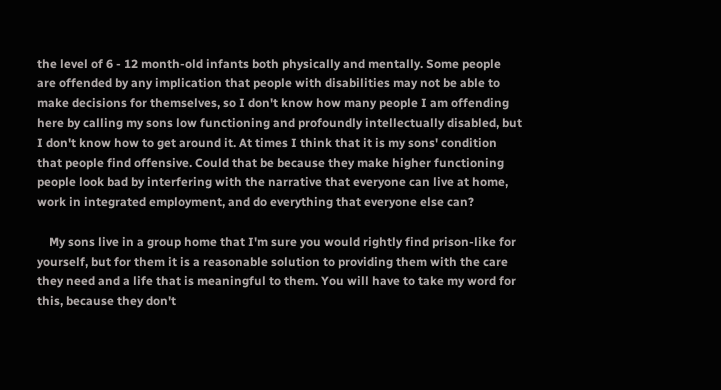the level of 6 - 12 month-old infants both physically and mentally. Some people are offended by any implication that people with disabilities may not be able to make decisions for themselves, so I don't know how many people I am offending here by calling my sons low functioning and profoundly intellectually disabled, but I don't know how to get around it. At times I think that it is my sons' condition that people find offensive. Could that be because they make higher functioning people look bad by interfering with the narrative that everyone can live at home, work in integrated employment, and do everything that everyone else can?

    My sons live in a group home that I'm sure you would rightly find prison-like for yourself, but for them it is a reasonable solution to providing them with the care they need and a life that is meaningful to them. You will have to take my word for this, because they don't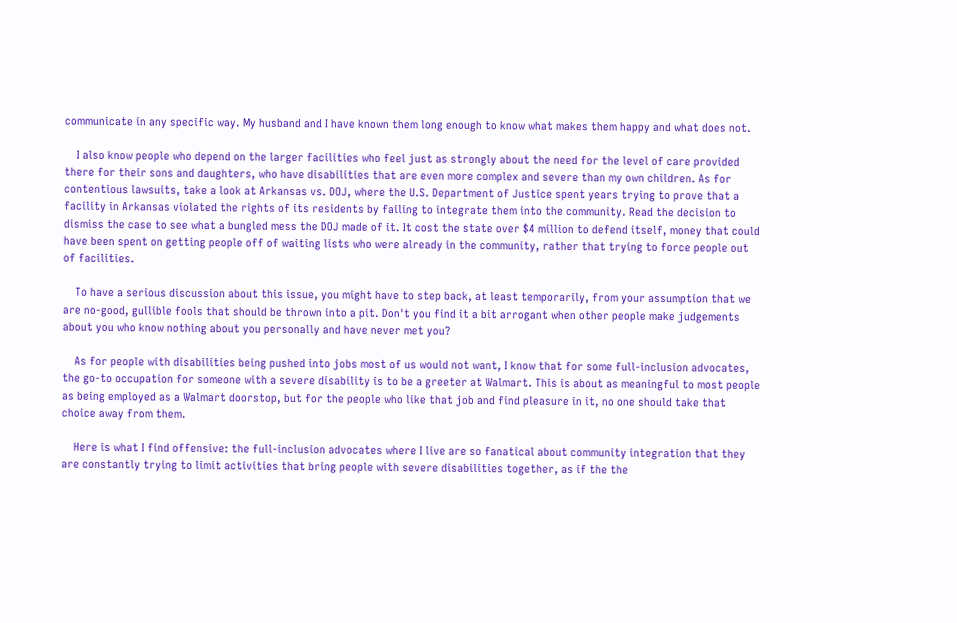communicate in any specific way. My husband and I have known them long enough to know what makes them happy and what does not.

    I also know people who depend on the larger facilities who feel just as strongly about the need for the level of care provided there for their sons and daughters, who have disabilities that are even more complex and severe than my own children. As for contentious lawsuits, take a look at Arkansas vs. DOJ, where the U.S. Department of Justice spent years trying to prove that a facility in Arkansas violated the rights of its residents by failing to integrate them into the community. Read the decision to dismiss the case to see what a bungled mess the DOJ made of it. It cost the state over $4 million to defend itself, money that could have been spent on getting people off of waiting lists who were already in the community, rather that trying to force people out of facilities.

    To have a serious discussion about this issue, you might have to step back, at least temporarily, from your assumption that we are no-good, gullible fools that should be thrown into a pit. Don't you find it a bit arrogant when other people make judgements about you who know nothing about you personally and have never met you?

    As for people with disabilities being pushed into jobs most of us would not want, I know that for some full-inclusion advocates, the go-to occupation for someone with a severe disability is to be a greeter at Walmart. This is about as meaningful to most people as being employed as a Walmart doorstop, but for the people who like that job and find pleasure in it, no one should take that choice away from them.

    Here is what I find offensive: the full-inclusion advocates where I live are so fanatical about community integration that they are constantly trying to limit activities that bring people with severe disabilities together, as if the the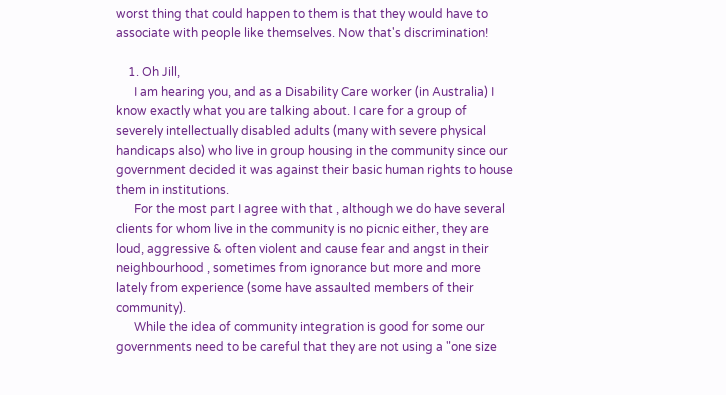worst thing that could happen to them is that they would have to associate with people like themselves. Now that's discrimination!

    1. Oh Jill,
      I am hearing you, and as a Disability Care worker (in Australia) I know exactly what you are talking about. I care for a group of severely intellectually disabled adults (many with severe physical handicaps also) who live in group housing in the community since our government decided it was against their basic human rights to house them in institutions.
      For the most part I agree with that , although we do have several clients for whom live in the community is no picnic either, they are loud, aggressive & often violent and cause fear and angst in their neighbourhood , sometimes from ignorance but more and more lately from experience (some have assaulted members of their community).
      While the idea of community integration is good for some our governments need to be careful that they are not using a "one size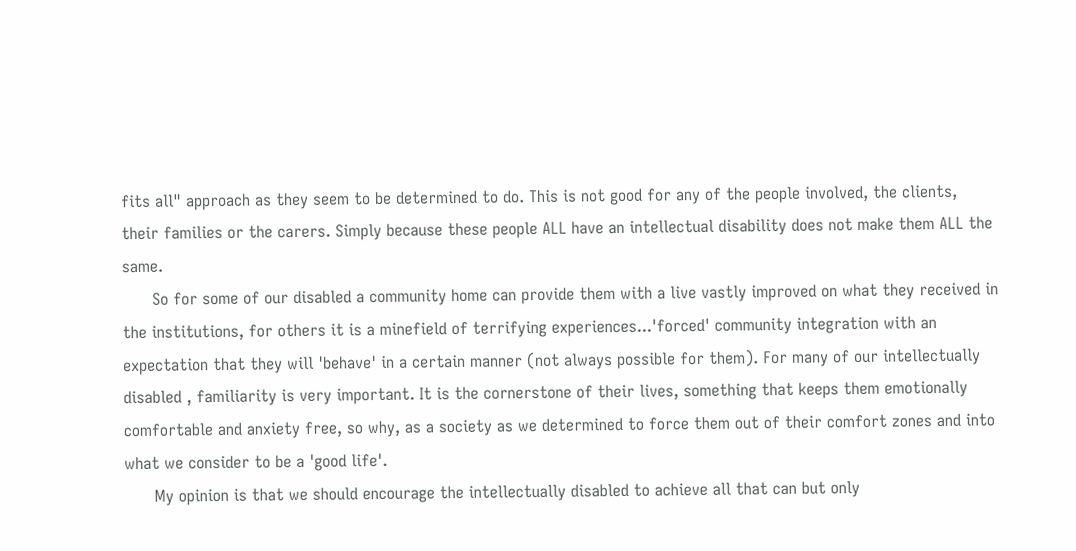fits all" approach as they seem to be determined to do. This is not good for any of the people involved, the clients, their families or the carers. Simply because these people ALL have an intellectual disability does not make them ALL the same.
      So for some of our disabled a community home can provide them with a live vastly improved on what they received in the institutions, for others it is a minefield of terrifying experiences...'forced' community integration with an expectation that they will 'behave' in a certain manner (not always possible for them). For many of our intellectually disabled , familiarity is very important. It is the cornerstone of their lives, something that keeps them emotionally comfortable and anxiety free, so why, as a society as we determined to force them out of their comfort zones and into what we consider to be a 'good life'.
      My opinion is that we should encourage the intellectually disabled to achieve all that can but only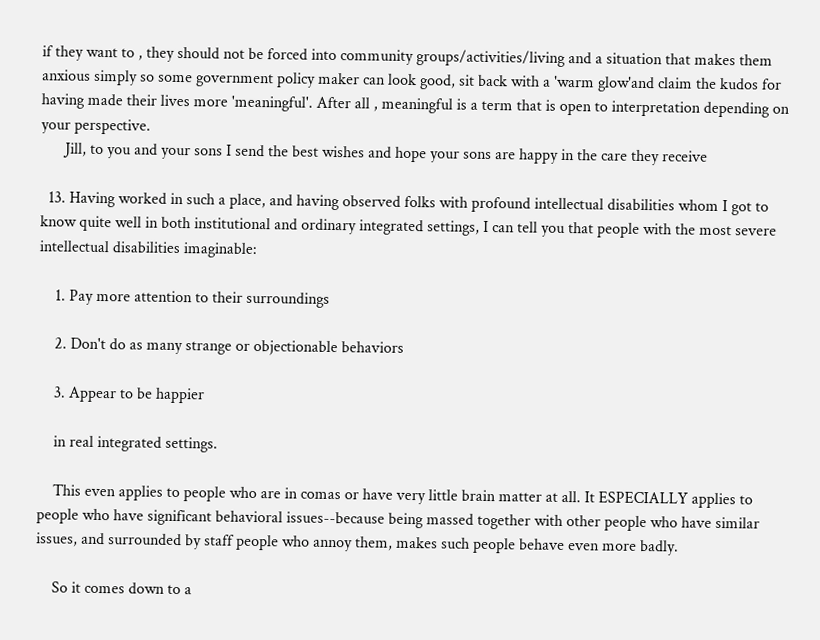if they want to , they should not be forced into community groups/activities/living and a situation that makes them anxious simply so some government policy maker can look good, sit back with a 'warm glow'and claim the kudos for having made their lives more 'meaningful'. After all , meaningful is a term that is open to interpretation depending on your perspective.
      Jill, to you and your sons I send the best wishes and hope your sons are happy in the care they receive

  13. Having worked in such a place, and having observed folks with profound intellectual disabilities whom I got to know quite well in both institutional and ordinary integrated settings, I can tell you that people with the most severe intellectual disabilities imaginable:

    1. Pay more attention to their surroundings

    2. Don't do as many strange or objectionable behaviors

    3. Appear to be happier

    in real integrated settings.

    This even applies to people who are in comas or have very little brain matter at all. It ESPECIALLY applies to people who have significant behavioral issues--because being massed together with other people who have similar issues, and surrounded by staff people who annoy them, makes such people behave even more badly.

    So it comes down to a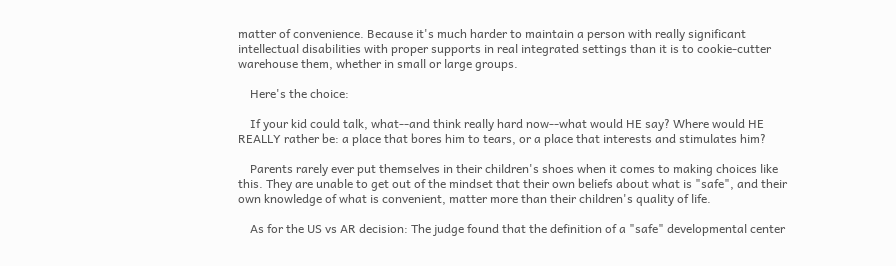matter of convenience. Because it's much harder to maintain a person with really significant intellectual disabilities with proper supports in real integrated settings than it is to cookie-cutter warehouse them, whether in small or large groups.

    Here's the choice:

    If your kid could talk, what--and think really hard now--what would HE say? Where would HE REALLY rather be: a place that bores him to tears, or a place that interests and stimulates him?

    Parents rarely ever put themselves in their children's shoes when it comes to making choices like this. They are unable to get out of the mindset that their own beliefs about what is "safe", and their own knowledge of what is convenient, matter more than their children's quality of life.

    As for the US vs AR decision: The judge found that the definition of a "safe" developmental center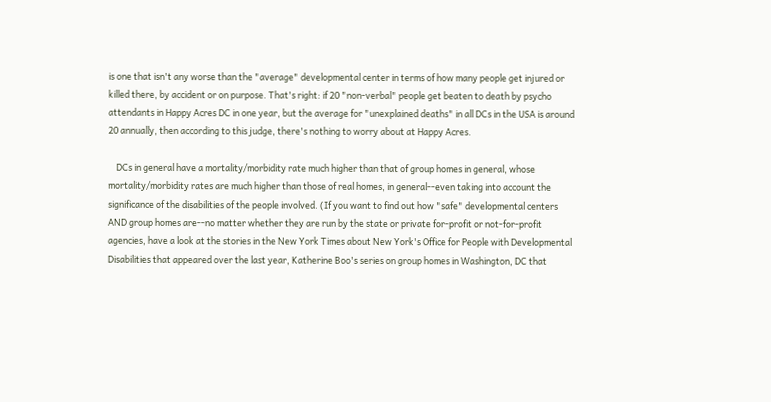is one that isn't any worse than the "average" developmental center in terms of how many people get injured or killed there, by accident or on purpose. That's right: if 20 "non-verbal" people get beaten to death by psycho attendants in Happy Acres DC in one year, but the average for "unexplained deaths" in all DCs in the USA is around 20 annually, then according to this judge, there's nothing to worry about at Happy Acres.

    DCs in general have a mortality/morbidity rate much higher than that of group homes in general, whose mortality/morbidity rates are much higher than those of real homes, in general--even taking into account the significance of the disabilities of the people involved. (If you want to find out how "safe" developmental centers AND group homes are--no matter whether they are run by the state or private for-profit or not-for-profit agencies, have a look at the stories in the New York Times about New York's Office for People with Developmental Disabilities that appeared over the last year, Katherine Boo's series on group homes in Washington, DC that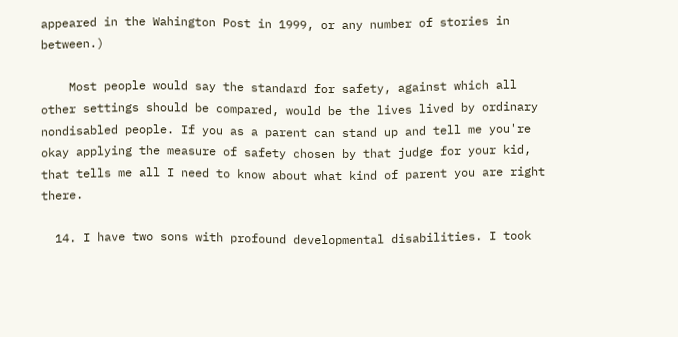appeared in the Wahington Post in 1999, or any number of stories in between.)

    Most people would say the standard for safety, against which all other settings should be compared, would be the lives lived by ordinary nondisabled people. If you as a parent can stand up and tell me you're okay applying the measure of safety chosen by that judge for your kid, that tells me all I need to know about what kind of parent you are right there.

  14. I have two sons with profound developmental disabilities. I took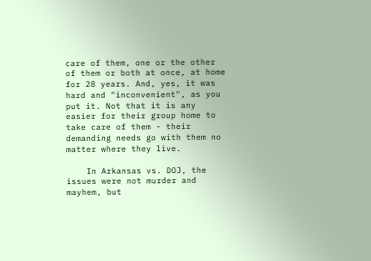care of them, one or the other of them or both at once, at home for 28 years. And, yes, it was hard and "inconvenient", as you put it. Not that it is any easier for their group home to take care of them - their demanding needs go with them no matter where they live.

    In Arkansas vs. DOJ, the issues were not murder and mayhem, but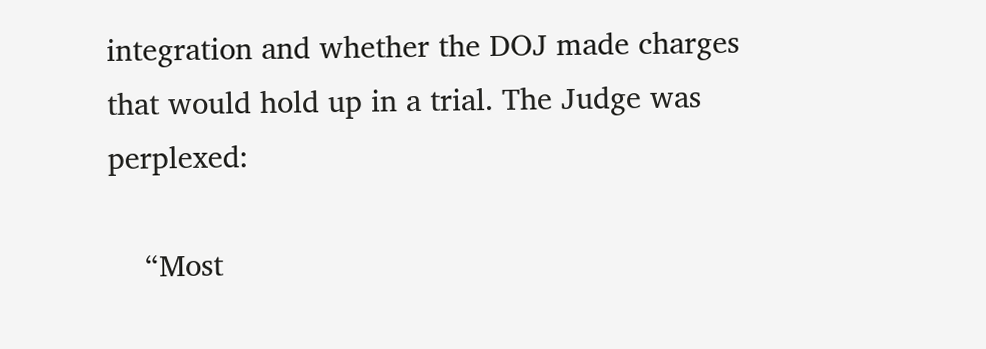integration and whether the DOJ made charges that would hold up in a trial. The Judge was perplexed:

    “Most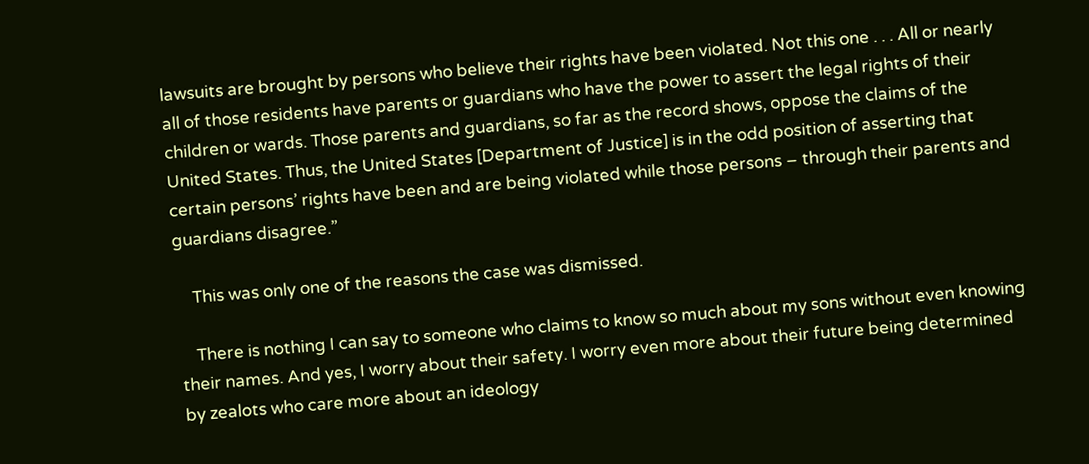lawsuits are brought by persons who believe their rights have been violated. Not this one . . . All or nearly all of those residents have parents or guardians who have the power to assert the legal rights of their children or wards. Those parents and guardians, so far as the record shows, oppose the claims of the United States. Thus, the United States [Department of Justice] is in the odd position of asserting that certain persons’ rights have been and are being violated while those persons – through their parents and guardians disagree.”

    This was only one of the reasons the case was dismissed.

    There is nothing I can say to someone who claims to know so much about my sons without even knowing their names. And yes, I worry about their safety. I worry even more about their future being determined by zealots who care more about an ideology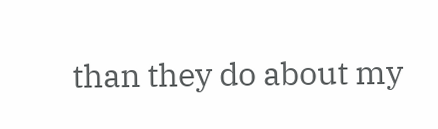than they do about my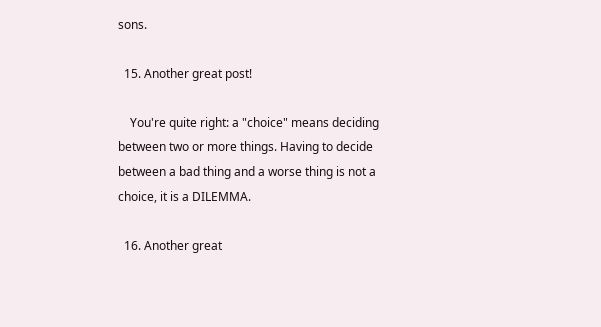sons.

  15. Another great post!

    You're quite right: a "choice" means deciding between two or more things. Having to decide between a bad thing and a worse thing is not a choice, it is a DILEMMA.

  16. Another great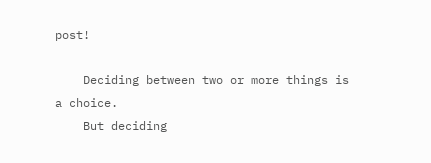post!

    Deciding between two or more things is a choice.
    But deciding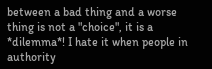between a bad thing and a worse thing is not a "choice", it is a *dilemma*! I hate it when people in authority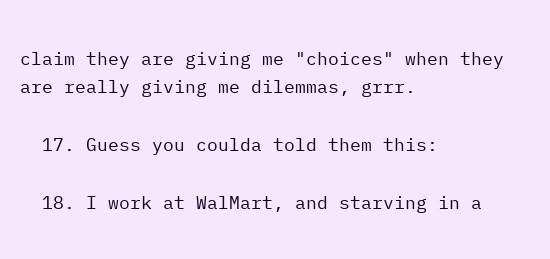claim they are giving me "choices" when they are really giving me dilemmas, grrr.

  17. Guess you coulda told them this:

  18. I work at WalMart, and starving in a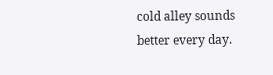cold alley sounds better every day.